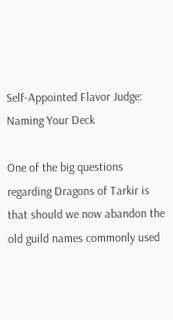Self-Appointed Flavor Judge: Naming Your Deck

One of the big questions regarding Dragons of Tarkir is that should we now abandon the old guild names commonly used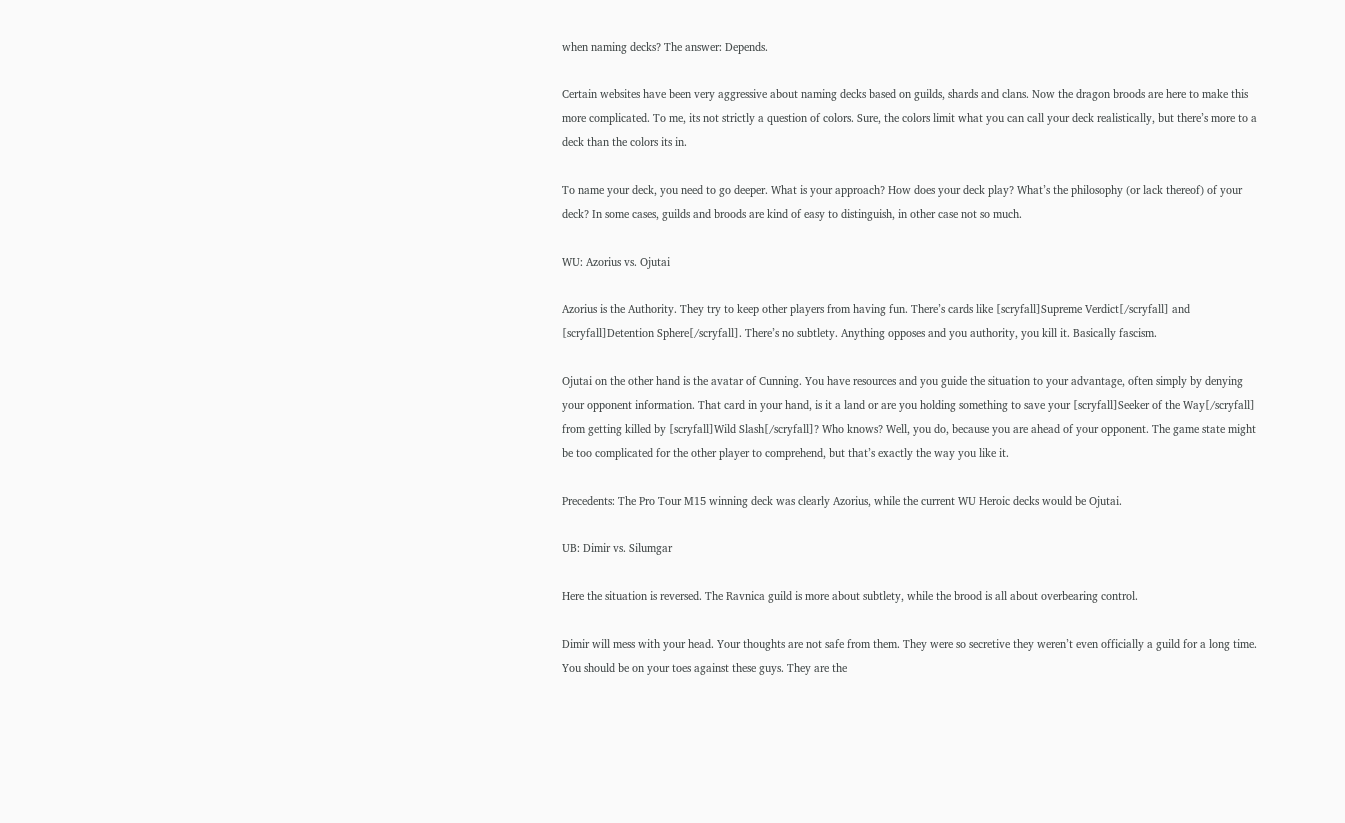when naming decks? The answer: Depends.

Certain websites have been very aggressive about naming decks based on guilds, shards and clans. Now the dragon broods are here to make this more complicated. To me, its not strictly a question of colors. Sure, the colors limit what you can call your deck realistically, but there’s more to a deck than the colors its in.

To name your deck, you need to go deeper. What is your approach? How does your deck play? What’s the philosophy (or lack thereof) of your deck? In some cases, guilds and broods are kind of easy to distinguish, in other case not so much.

WU: Azorius vs. Ojutai

Azorius is the Authority. They try to keep other players from having fun. There’s cards like [scryfall]Supreme Verdict[/scryfall] and [scryfall]Detention Sphere[/scryfall]. There’s no subtlety. Anything opposes and you authority, you kill it. Basically fascism.

Ojutai on the other hand is the avatar of Cunning. You have resources and you guide the situation to your advantage, often simply by denying your opponent information. That card in your hand, is it a land or are you holding something to save your [scryfall]Seeker of the Way[/scryfall] from getting killed by [scryfall]Wild Slash[/scryfall]? Who knows? Well, you do, because you are ahead of your opponent. The game state might be too complicated for the other player to comprehend, but that’s exactly the way you like it.

Precedents: The Pro Tour M15 winning deck was clearly Azorius, while the current WU Heroic decks would be Ojutai.

UB: Dimir vs. Silumgar

Here the situation is reversed. The Ravnica guild is more about subtlety, while the brood is all about overbearing control.

Dimir will mess with your head. Your thoughts are not safe from them. They were so secretive they weren’t even officially a guild for a long time. You should be on your toes against these guys. They are the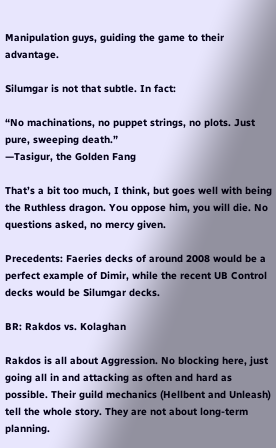Manipulation guys, guiding the game to their advantage.

Silumgar is not that subtle. In fact:

“No machinations, no puppet strings, no plots. Just pure, sweeping death.”
—Tasigur, the Golden Fang

That’s a bit too much, I think, but goes well with being the Ruthless dragon. You oppose him, you will die. No questions asked, no mercy given.

Precedents: Faeries decks of around 2008 would be a perfect example of Dimir, while the recent UB Control decks would be Silumgar decks.

BR: Rakdos vs. Kolaghan

Rakdos is all about Aggression. No blocking here, just going all in and attacking as often and hard as possible. Their guild mechanics (Hellbent and Unleash) tell the whole story. They are not about long-term planning.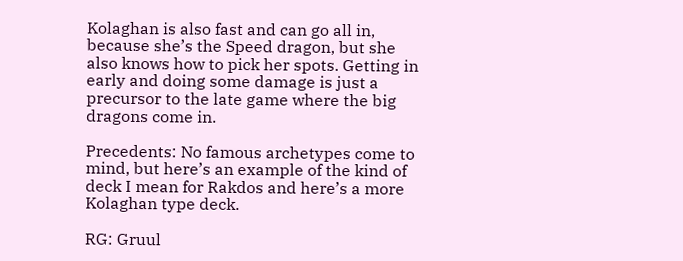Kolaghan is also fast and can go all in, because she’s the Speed dragon, but she also knows how to pick her spots. Getting in early and doing some damage is just a precursor to the late game where the big dragons come in.

Precedents: No famous archetypes come to mind, but here’s an example of the kind of deck I mean for Rakdos and here’s a more Kolaghan type deck.

RG: Gruul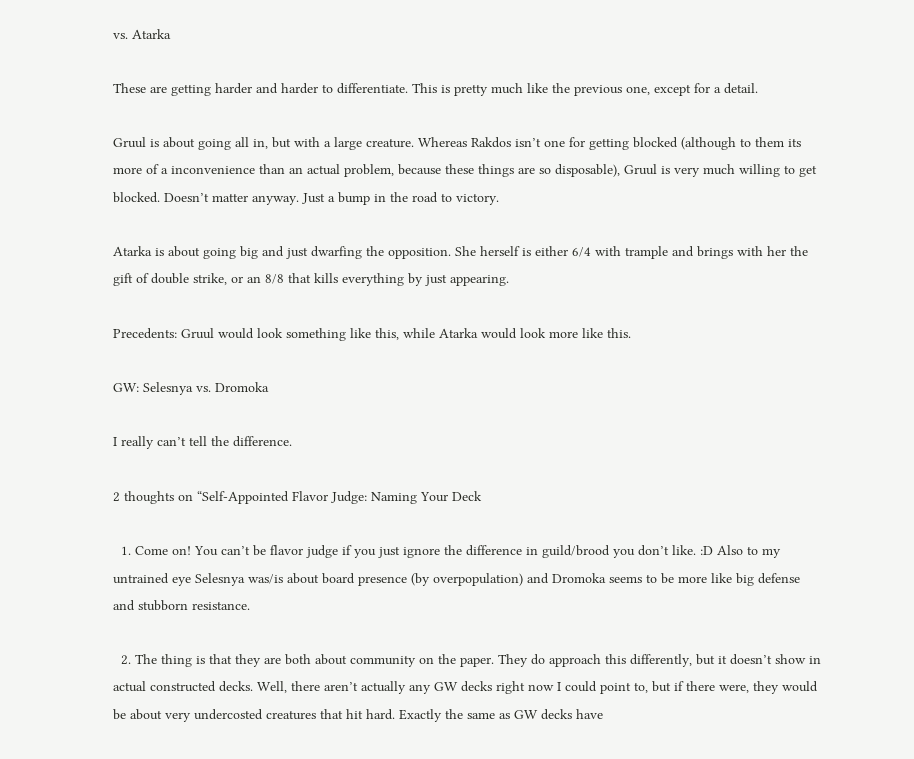vs. Atarka

These are getting harder and harder to differentiate. This is pretty much like the previous one, except for a detail.

Gruul is about going all in, but with a large creature. Whereas Rakdos isn’t one for getting blocked (although to them its more of a inconvenience than an actual problem, because these things are so disposable), Gruul is very much willing to get blocked. Doesn’t matter anyway. Just a bump in the road to victory.

Atarka is about going big and just dwarfing the opposition. She herself is either 6/4 with trample and brings with her the gift of double strike, or an 8/8 that kills everything by just appearing.

Precedents: Gruul would look something like this, while Atarka would look more like this.

GW: Selesnya vs. Dromoka

I really can’t tell the difference.

2 thoughts on “Self-Appointed Flavor Judge: Naming Your Deck

  1. Come on! You can’t be flavor judge if you just ignore the difference in guild/brood you don’t like. :D Also to my untrained eye Selesnya was/is about board presence (by overpopulation) and Dromoka seems to be more like big defense and stubborn resistance.

  2. The thing is that they are both about community on the paper. They do approach this differently, but it doesn’t show in actual constructed decks. Well, there aren’t actually any GW decks right now I could point to, but if there were, they would be about very undercosted creatures that hit hard. Exactly the same as GW decks have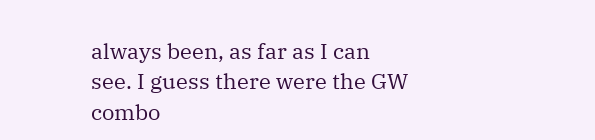always been, as far as I can see. I guess there were the GW combo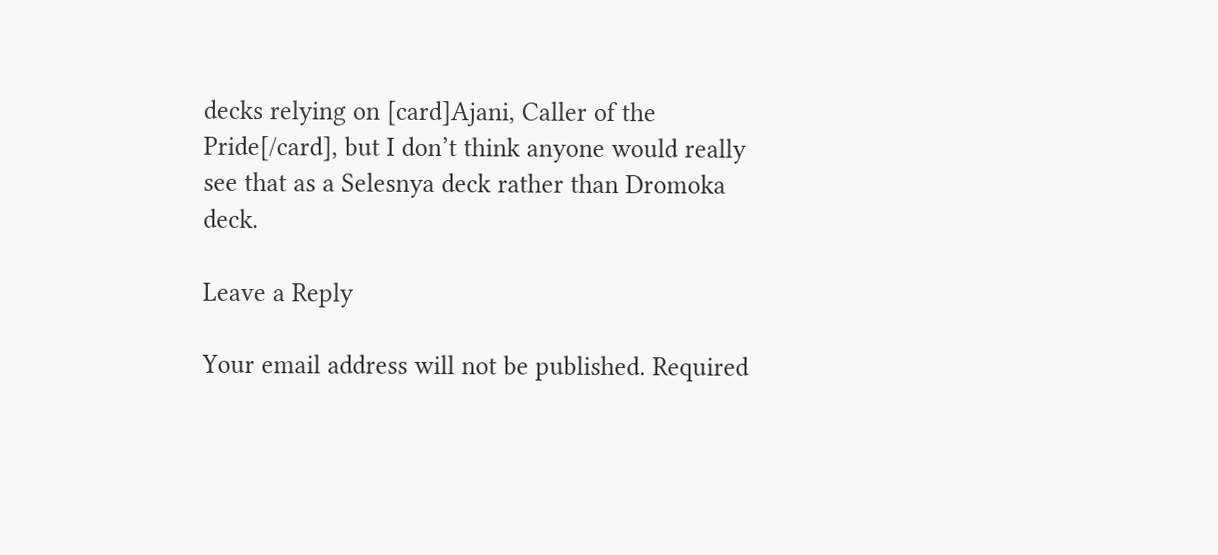decks relying on [card]Ajani, Caller of the Pride[/card], but I don’t think anyone would really see that as a Selesnya deck rather than Dromoka deck.

Leave a Reply

Your email address will not be published. Required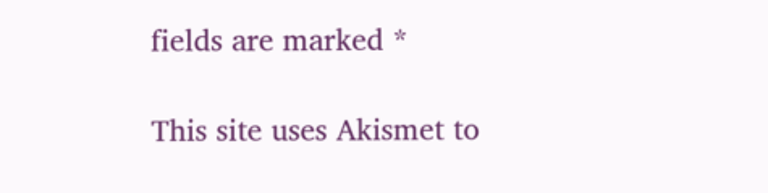fields are marked *

This site uses Akismet to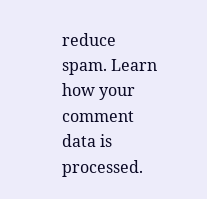reduce spam. Learn how your comment data is processed.